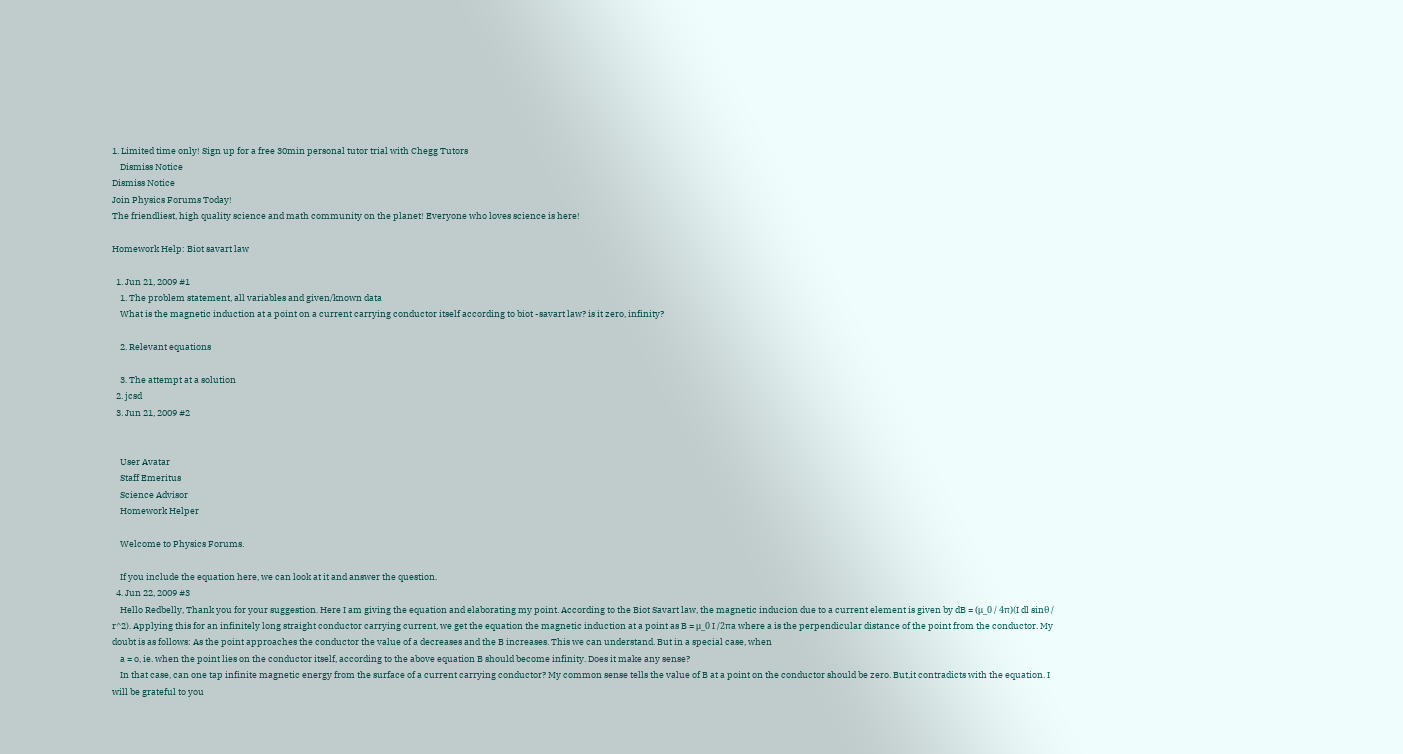1. Limited time only! Sign up for a free 30min personal tutor trial with Chegg Tutors
    Dismiss Notice
Dismiss Notice
Join Physics Forums Today!
The friendliest, high quality science and math community on the planet! Everyone who loves science is here!

Homework Help: Biot savart law

  1. Jun 21, 2009 #1
    1. The problem statement, all variables and given/known data
    What is the magnetic induction at a point on a current carrying conductor itself according to biot -savart law? is it zero, infinity?

    2. Relevant equations

    3. The attempt at a solution
  2. jcsd
  3. Jun 21, 2009 #2


    User Avatar
    Staff Emeritus
    Science Advisor
    Homework Helper

    Welcome to Physics Forums.

    If you include the equation here, we can look at it and answer the question.
  4. Jun 22, 2009 #3
    Hello Redbelly, Thank you for your suggestion. Here I am giving the equation and elaborating my point. According to the Biot Savart law, the magnetic inducion due to a current element is given by dB = (μ_0 / 4π)(I dl sinθ / r^2). Applying this for an infinitely long straight conductor carrying current, we get the equation the magnetic induction at a point as B = μ_0 I /2πa where a is the perpendicular distance of the point from the conductor. My doubt is as follows: As the point approaches the conductor the value of a decreases and the B increases. This we can understand. But in a special case, when
    a = o, ie. when the point lies on the conductor itself, according to the above equation B should become infinity. Does it make any sense?
    In that case, can one tap infinite magnetic energy from the surface of a current carrying conductor? My common sense tells the value of B at a point on the conductor should be zero. But,it contradicts with the equation. I will be grateful to you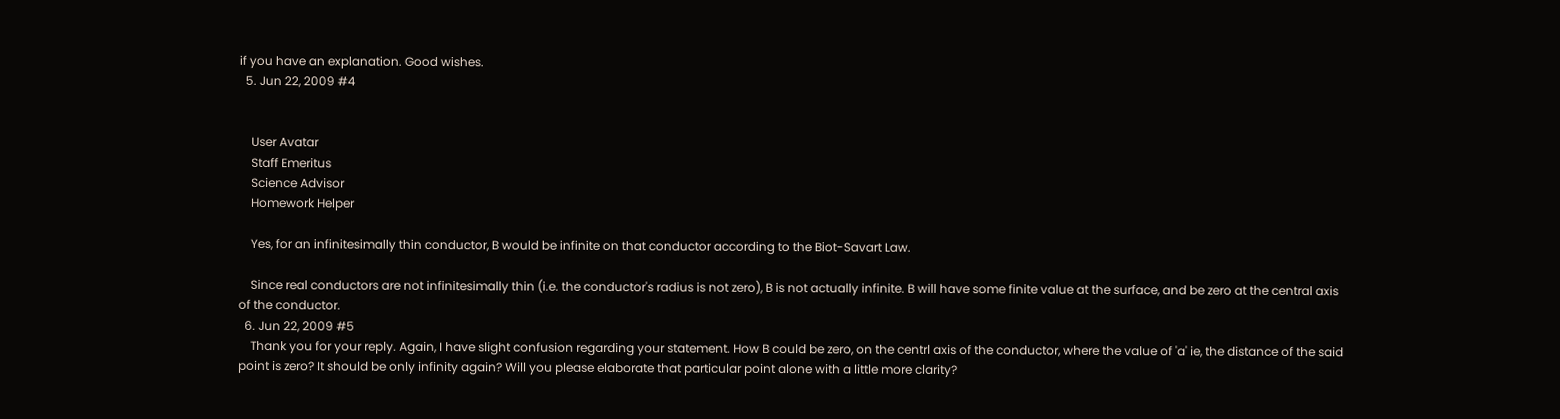if you have an explanation. Good wishes.
  5. Jun 22, 2009 #4


    User Avatar
    Staff Emeritus
    Science Advisor
    Homework Helper

    Yes, for an infinitesimally thin conductor, B would be infinite on that conductor according to the Biot-Savart Law.

    Since real conductors are not infinitesimally thin (i.e. the conductor's radius is not zero), B is not actually infinite. B will have some finite value at the surface, and be zero at the central axis of the conductor.
  6. Jun 22, 2009 #5
    Thank you for your reply. Again, I have slight confusion regarding your statement. How B could be zero, on the centrl axis of the conductor, where the value of 'a' ie, the distance of the said point is zero? It should be only infinity again? Will you please elaborate that particular point alone with a little more clarity?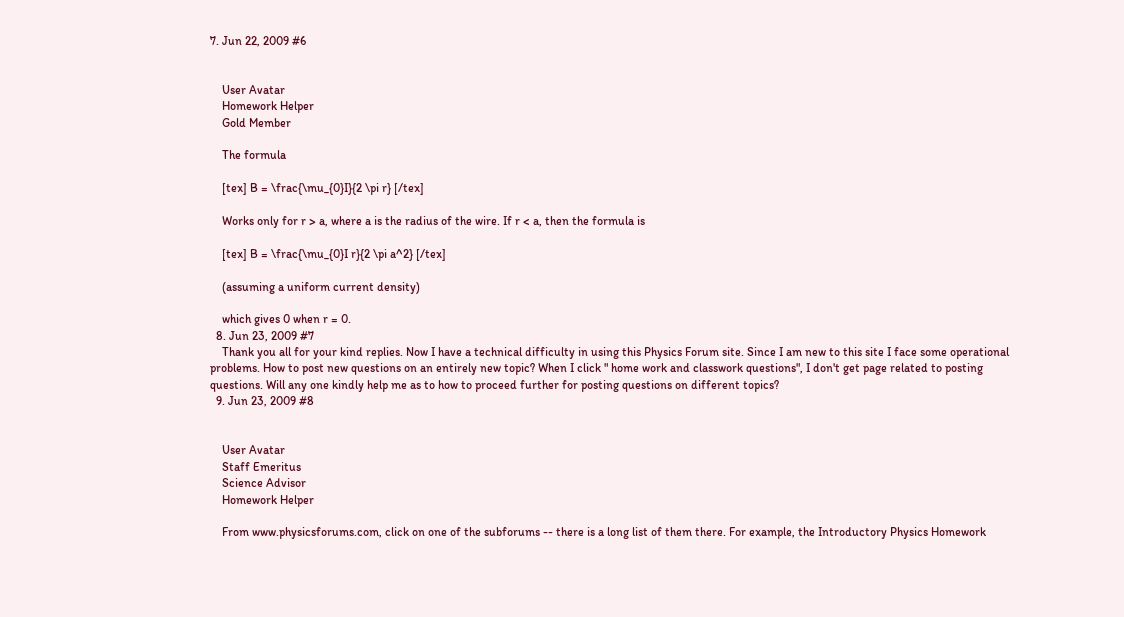7. Jun 22, 2009 #6


    User Avatar
    Homework Helper
    Gold Member

    The formula

    [tex] B = \frac{\mu_{0}I}{2 \pi r} [/tex]

    Works only for r > a, where a is the radius of the wire. If r < a, then the formula is

    [tex] B = \frac{\mu_{0}I r}{2 \pi a^2} [/tex]

    (assuming a uniform current density)

    which gives 0 when r = 0.
  8. Jun 23, 2009 #7
    Thank you all for your kind replies. Now I have a technical difficulty in using this Physics Forum site. Since I am new to this site I face some operational problems. How to post new questions on an entirely new topic? When I click " home work and classwork questions", I don't get page related to posting questions. Will any one kindly help me as to how to proceed further for posting questions on different topics?
  9. Jun 23, 2009 #8


    User Avatar
    Staff Emeritus
    Science Advisor
    Homework Helper

    From www.physicsforums.com, click on one of the subforums -- there is a long list of them there. For example, the Introductory Physics Homework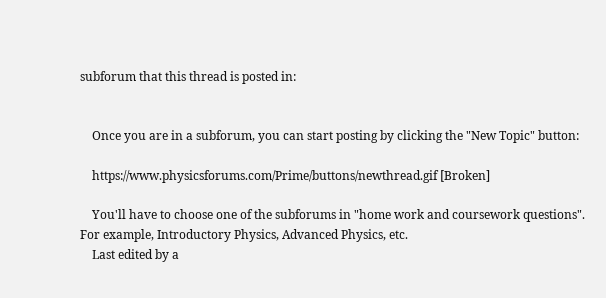subforum that this thread is posted in:


    Once you are in a subforum, you can start posting by clicking the "New Topic" button:

    https://www.physicsforums.com/Prime/buttons/newthread.gif [Broken]

    You'll have to choose one of the subforums in "home work and coursework questions". For example, Introductory Physics, Advanced Physics, etc.
    Last edited by a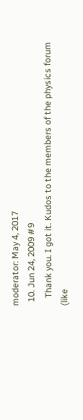moderator: May 4, 2017
  10. Jun 24, 2009 #9
    Thank you. I got it. Kudos to the members of the physics forum (like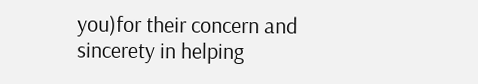you)for their concern and sincerety in helping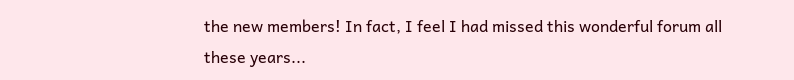the new members! In fact, I feel I had missed this wonderful forum all these years...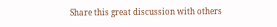Share this great discussion with others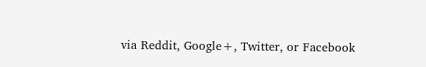via Reddit, Google+, Twitter, or Facebook